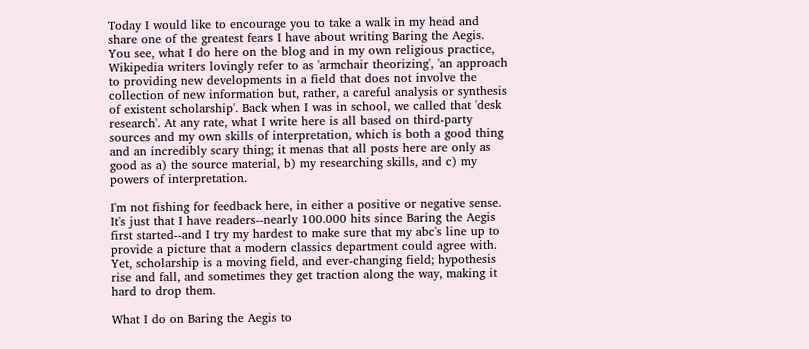Today I would like to encourage you to take a walk in my head and share one of the greatest fears I have about writing Baring the Aegis. You see, what I do here on the blog and in my own religious practice, Wikipedia writers lovingly refer to as 'armchair theorizing', 'an approach to providing new developments in a field that does not involve the collection of new information but, rather, a careful analysis or synthesis of existent scholarship'. Back when I was in school, we called that 'desk research'. At any rate, what I write here is all based on third-party sources and my own skills of interpretation, which is both a good thing and an incredibly scary thing; it menas that all posts here are only as good as a) the source material, b) my researching skills, and c) my powers of interpretation.

I'm not fishing for feedback here, in either a positive or negative sense. It's just that I have readers--nearly 100.000 hits since Baring the Aegis first started--and I try my hardest to make sure that my abc's line up to provide a picture that a modern classics department could agree with. Yet, scholarship is a moving field, and ever-changing field; hypothesis rise and fall, and sometimes they get traction along the way, making it hard to drop them.

What I do on Baring the Aegis to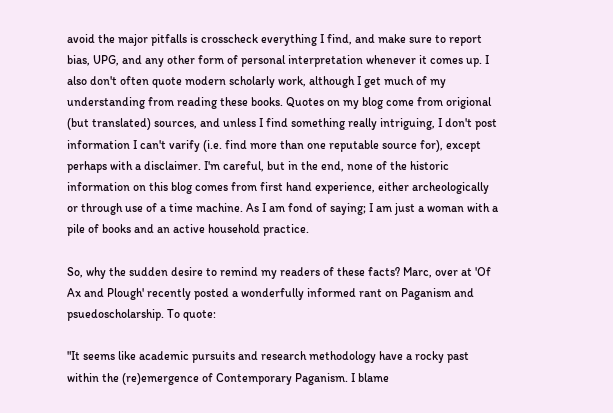avoid the major pitfalls is crosscheck everything I find, and make sure to report bias, UPG, and any other form of personal interpretation whenever it comes up. I also don't often quote modern scholarly work, although I get much of my understanding from reading these books. Quotes on my blog come from origional (but translated) sources, and unless I find something really intriguing, I don't post information I can't varify (i.e. find more than one reputable source for), except perhaps with a disclaimer. I'm careful, but in the end, none of the historic information on this blog comes from first hand experience, either archeologically or through use of a time machine. As I am fond of saying; I am just a woman with a pile of books and an active household practice.

So, why the sudden desire to remind my readers of these facts? Marc, over at 'Of Ax and Plough' recently posted a wonderfully informed rant on Paganism and psuedoscholarship. To quote:

"It seems like academic pursuits and research methodology have a rocky past within the (re)emergence of Contemporary Paganism. I blame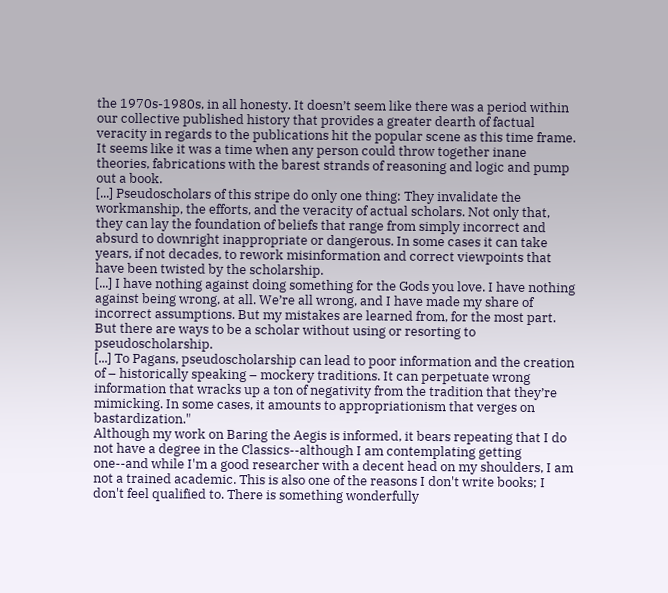the 1970s-1980s, in all honesty. It doesn’t seem like there was a period within our collective published history that provides a greater dearth of factual veracity in regards to the publications hit the popular scene as this time frame. It seems like it was a time when any person could throw together inane theories, fabrications with the barest strands of reasoning and logic and pump out a book.
[...] Pseudoscholars of this stripe do only one thing: They invalidate the workmanship, the efforts, and the veracity of actual scholars. Not only that, they can lay the foundation of beliefs that range from simply incorrect and absurd to downright inappropriate or dangerous. In some cases it can take years, if not decades, to rework misinformation and correct viewpoints that have been twisted by the scholarship.
[...] I have nothing against doing something for the Gods you love. I have nothing against being wrong, at all. We’re all wrong, and I have made my share of incorrect assumptions. But my mistakes are learned from, for the most part. But there are ways to be a scholar without using or resorting to pseudoscholarship.
[...] To Pagans, pseudoscholarship can lead to poor information and the creation of – historically speaking – mockery traditions. It can perpetuate wrong information that wracks up a ton of negativity from the tradition that they’re mimicking. In some cases, it amounts to appropriationism that verges on bastardization."
Although my work on Baring the Aegis is informed, it bears repeating that I do not have a degree in the Classics--although I am contemplating getting one--and while I'm a good researcher with a decent head on my shoulders, I am not a trained academic. This is also one of the reasons I don't write books; I don't feel qualified to. There is something wonderfully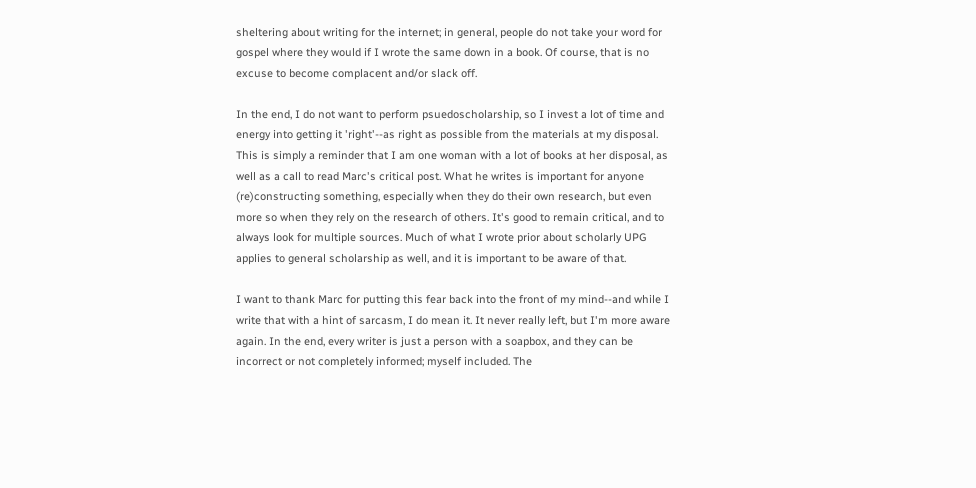sheltering about writing for the internet; in general, people do not take your word for gospel where they would if I wrote the same down in a book. Of course, that is no excuse to become complacent and/or slack off.

In the end, I do not want to perform psuedoscholarship, so I invest a lot of time and energy into getting it 'right'--as right as possible from the materials at my disposal. This is simply a reminder that I am one woman with a lot of books at her disposal, as well as a call to read Marc's critical post. What he writes is important for anyone (re)constructing something, especially when they do their own research, but even more so when they rely on the research of others. It's good to remain critical, and to always look for multiple sources. Much of what I wrote prior about scholarly UPG applies to general scholarship as well, and it is important to be aware of that.

I want to thank Marc for putting this fear back into the front of my mind--and while I write that with a hint of sarcasm, I do mean it. It never really left, but I'm more aware again. In the end, every writer is just a person with a soapbox, and they can be incorrect or not completely informed; myself included. The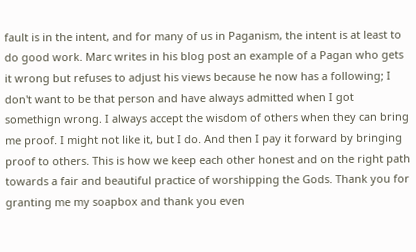fault is in the intent, and for many of us in Paganism, the intent is at least to do good work. Marc writes in his blog post an example of a Pagan who gets it wrong but refuses to adjust his views because he now has a following; I don't want to be that person and have always admitted when I got somethign wrong. I always accept the wisdom of others when they can bring me proof. I might not like it, but I do. And then I pay it forward by bringing proof to others. This is how we keep each other honest and on the right path towards a fair and beautiful practice of worshipping the Gods. Thank you for granting me my soapbox and thank you even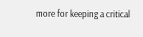more for keeping a critical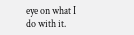eye on what I do with it.